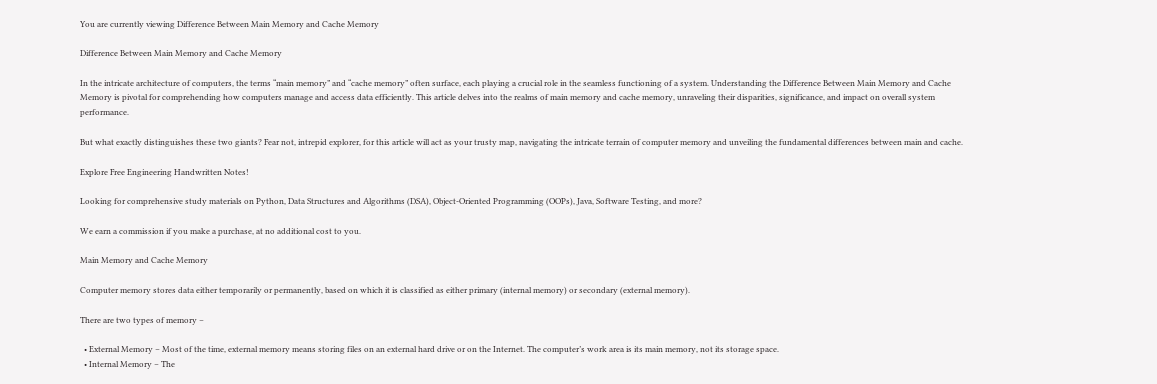You are currently viewing Difference Between Main Memory and Cache Memory

Difference Between Main Memory and Cache Memory

In the intricate architecture of computers, the terms “main memory” and “cache memory” often surface, each playing a crucial role in the seamless functioning of a system. Understanding the Difference Between Main Memory and Cache Memory is pivotal for comprehending how computers manage and access data efficiently. This article delves into the realms of main memory and cache memory, unraveling their disparities, significance, and impact on overall system performance.

But what exactly distinguishes these two giants? Fear not, intrepid explorer, for this article will act as your trusty map, navigating the intricate terrain of computer memory and unveiling the fundamental differences between main and cache.

Explore Free Engineering Handwritten Notes!

Looking for comprehensive study materials on Python, Data Structures and Algorithms (DSA), Object-Oriented Programming (OOPs), Java, Software Testing, and more?

We earn a commission if you make a purchase, at no additional cost to you.

Main Memory and Cache Memory

Computer memory stores data either temporarily or permanently, based on which it is classified as either primary (internal memory) or secondary (external memory).

There are two types of memory −

  • External Memory − Most of the time, external memory means storing files on an external hard drive or on the Internet. The computer’s work area is its main memory, not its storage space.
  • Internal Memory − The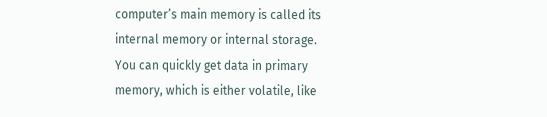computer’s main memory is called its internal memory or internal storage. You can quickly get data in primary memory, which is either volatile, like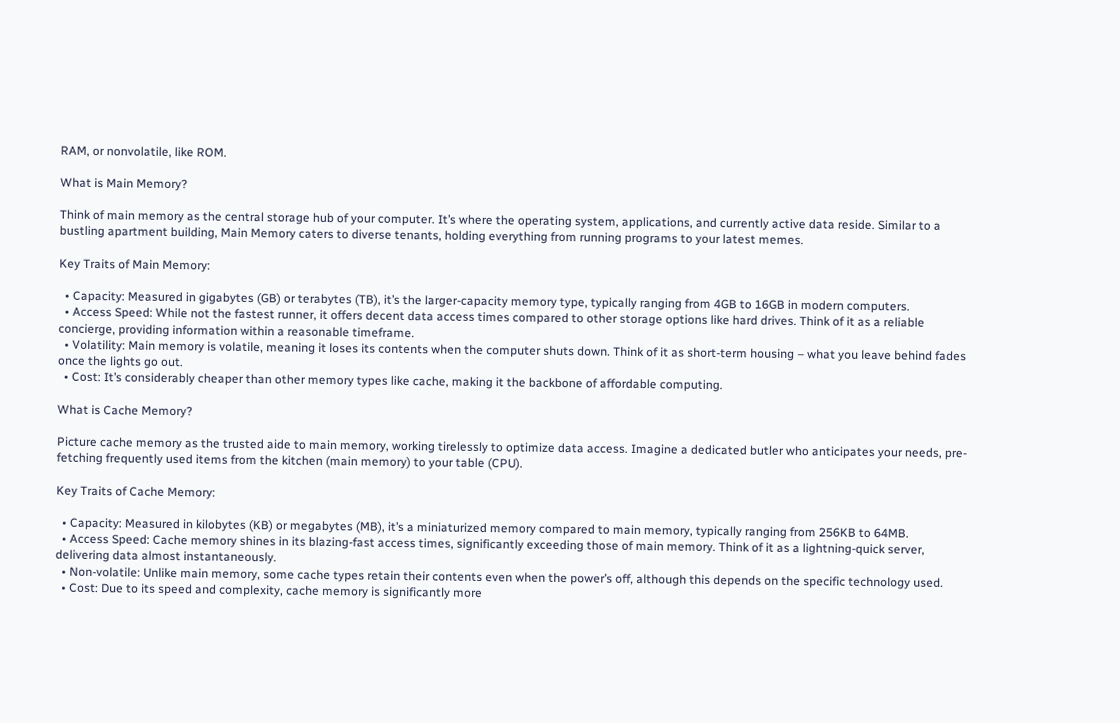RAM, or nonvolatile, like ROM.

What is Main Memory?

Think of main memory as the central storage hub of your computer. It’s where the operating system, applications, and currently active data reside. Similar to a bustling apartment building, Main Memory caters to diverse tenants, holding everything from running programs to your latest memes.

Key Traits of Main Memory:

  • Capacity: Measured in gigabytes (GB) or terabytes (TB), it’s the larger-capacity memory type, typically ranging from 4GB to 16GB in modern computers.
  • Access Speed: While not the fastest runner, it offers decent data access times compared to other storage options like hard drives. Think of it as a reliable concierge, providing information within a reasonable timeframe.
  • Volatility: Main memory is volatile, meaning it loses its contents when the computer shuts down. Think of it as short-term housing – what you leave behind fades once the lights go out.
  • Cost: It’s considerably cheaper than other memory types like cache, making it the backbone of affordable computing.

What is Cache Memory?

Picture cache memory as the trusted aide to main memory, working tirelessly to optimize data access. Imagine a dedicated butler who anticipates your needs, pre-fetching frequently used items from the kitchen (main memory) to your table (CPU).

Key Traits of Cache Memory:

  • Capacity: Measured in kilobytes (KB) or megabytes (MB), it’s a miniaturized memory compared to main memory, typically ranging from 256KB to 64MB.
  • Access Speed: Cache memory shines in its blazing-fast access times, significantly exceeding those of main memory. Think of it as a lightning-quick server, delivering data almost instantaneously.
  • Non-volatile: Unlike main memory, some cache types retain their contents even when the power’s off, although this depends on the specific technology used.
  • Cost: Due to its speed and complexity, cache memory is significantly more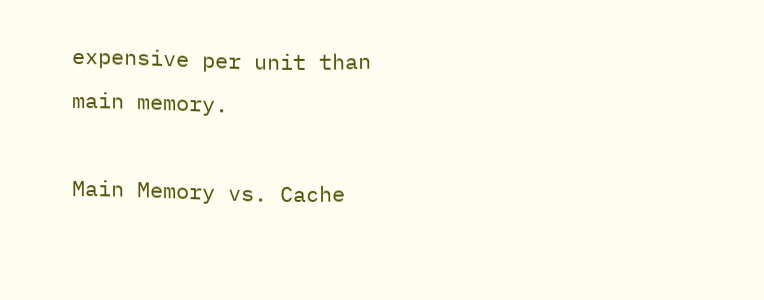expensive per unit than main memory.

Main Memory vs. Cache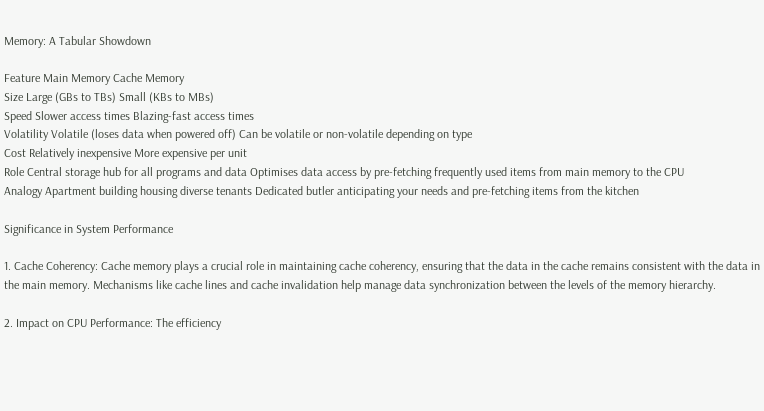Memory: A Tabular Showdown

Feature Main Memory Cache Memory
Size Large (GBs to TBs) Small (KBs to MBs)
Speed Slower access times Blazing-fast access times
Volatility Volatile (loses data when powered off) Can be volatile or non-volatile depending on type
Cost Relatively inexpensive More expensive per unit
Role Central storage hub for all programs and data Optimises data access by pre-fetching frequently used items from main memory to the CPU
Analogy Apartment building housing diverse tenants Dedicated butler anticipating your needs and pre-fetching items from the kitchen

Significance in System Performance

1. Cache Coherency: Cache memory plays a crucial role in maintaining cache coherency, ensuring that the data in the cache remains consistent with the data in the main memory. Mechanisms like cache lines and cache invalidation help manage data synchronization between the levels of the memory hierarchy.

2. Impact on CPU Performance: The efficiency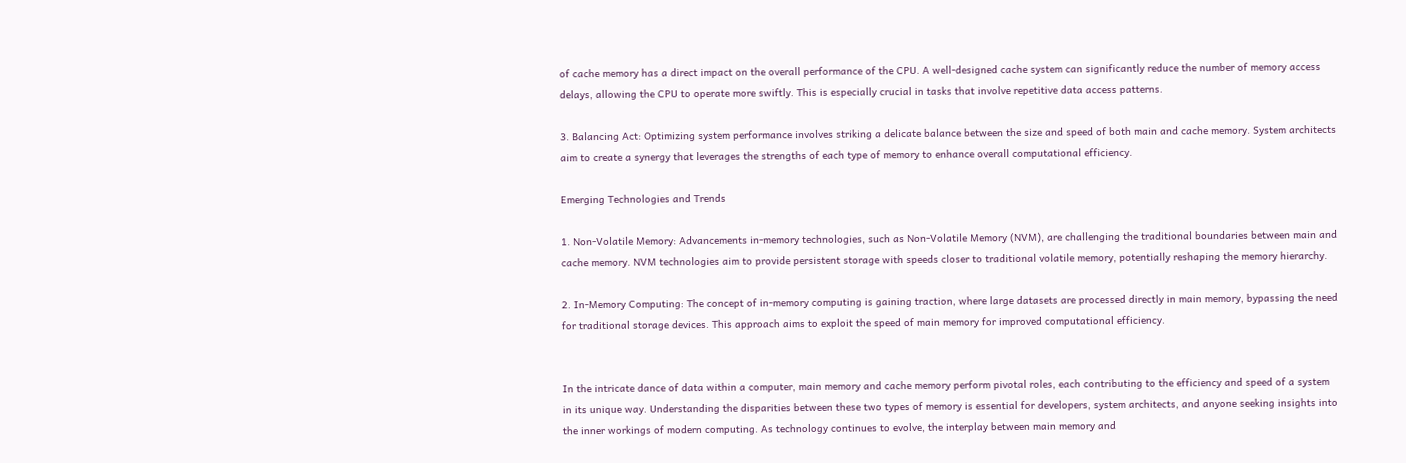of cache memory has a direct impact on the overall performance of the CPU. A well-designed cache system can significantly reduce the number of memory access delays, allowing the CPU to operate more swiftly. This is especially crucial in tasks that involve repetitive data access patterns.

3. Balancing Act: Optimizing system performance involves striking a delicate balance between the size and speed of both main and cache memory. System architects aim to create a synergy that leverages the strengths of each type of memory to enhance overall computational efficiency.

Emerging Technologies and Trends

1. Non-Volatile Memory: Advancements in-memory technologies, such as Non-Volatile Memory (NVM), are challenging the traditional boundaries between main and cache memory. NVM technologies aim to provide persistent storage with speeds closer to traditional volatile memory, potentially reshaping the memory hierarchy.

2. In-Memory Computing: The concept of in-memory computing is gaining traction, where large datasets are processed directly in main memory, bypassing the need for traditional storage devices. This approach aims to exploit the speed of main memory for improved computational efficiency.


In the intricate dance of data within a computer, main memory and cache memory perform pivotal roles, each contributing to the efficiency and speed of a system in its unique way. Understanding the disparities between these two types of memory is essential for developers, system architects, and anyone seeking insights into the inner workings of modern computing. As technology continues to evolve, the interplay between main memory and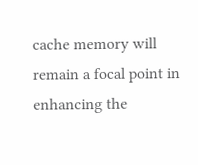cache memory will remain a focal point in enhancing the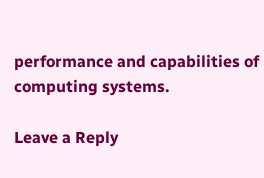performance and capabilities of computing systems.

Leave a Reply